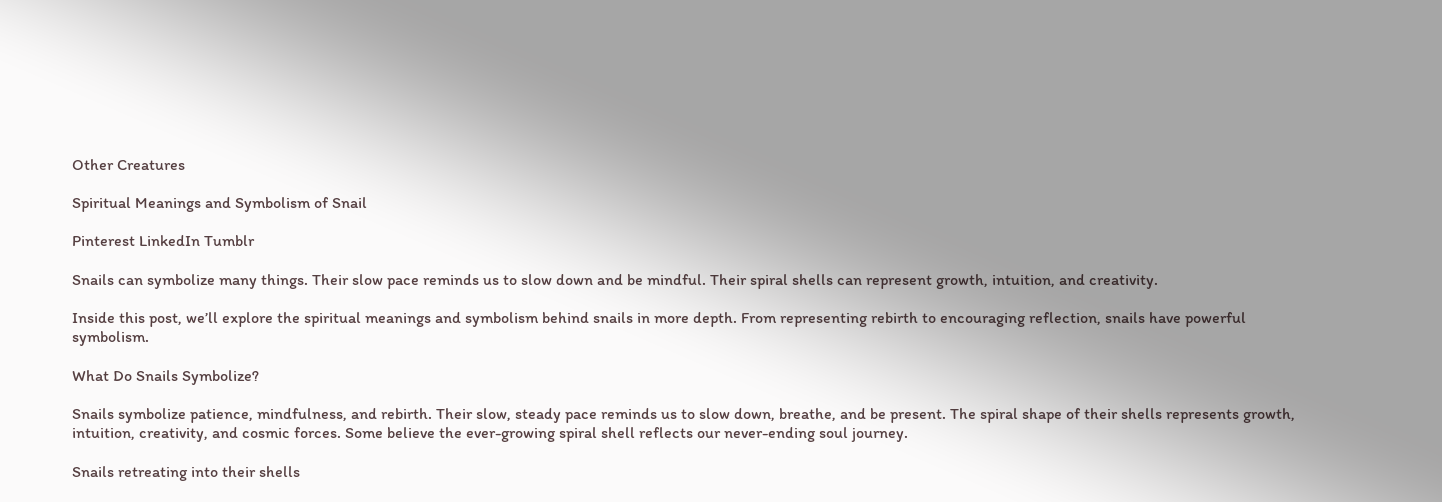Other Creatures

Spiritual Meanings and Symbolism of Snail

Pinterest LinkedIn Tumblr

Snails can symbolize many things. Their slow pace reminds us to slow down and be mindful. Their spiral shells can represent growth, intuition, and creativity.

Inside this post, we’ll explore the spiritual meanings and symbolism behind snails in more depth. From representing rebirth to encouraging reflection, snails have powerful symbolism.

What Do Snails Symbolize?

Snails symbolize patience, mindfulness, and rebirth. Their slow, steady pace reminds us to slow down, breathe, and be present. The spiral shape of their shells represents growth, intuition, creativity, and cosmic forces. Some believe the ever-growing spiral shell reflects our never-ending soul journey.

Snails retreating into their shells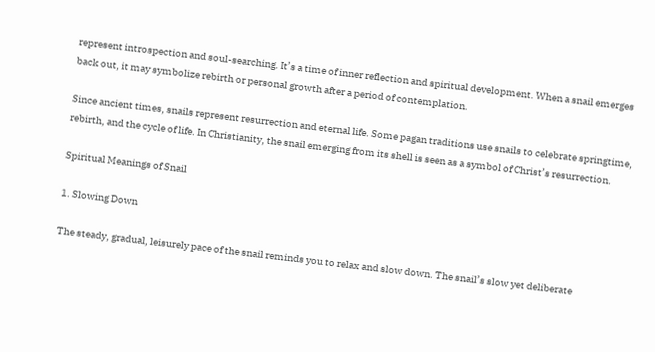represent introspection and soul-searching. It’s a time of inner reflection and spiritual development. When a snail emerges back out, it may symbolize rebirth or personal growth after a period of contemplation.

Since ancient times, snails represent resurrection and eternal life. Some pagan traditions use snails to celebrate springtime, rebirth, and the cycle of life. In Christianity, the snail emerging from its shell is seen as a symbol of Christ’s resurrection.

Spiritual Meanings of Snail

1. Slowing Down

The steady, gradual, leisurely pace of the snail reminds you to relax and slow down. The snail’s slow yet deliberate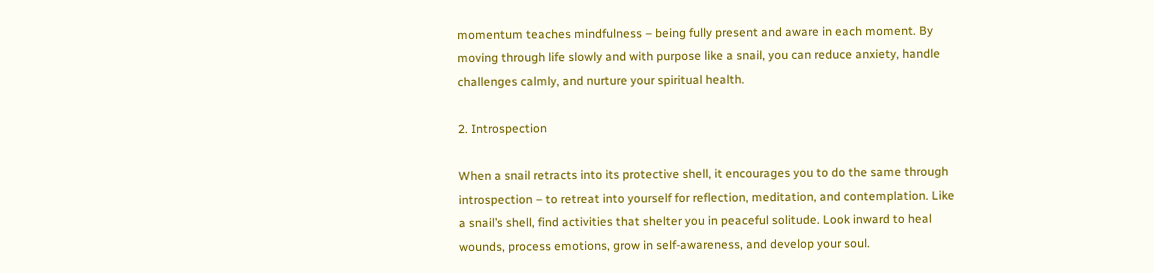momentum teaches mindfulness – being fully present and aware in each moment. By moving through life slowly and with purpose like a snail, you can reduce anxiety, handle challenges calmly, and nurture your spiritual health.

2. Introspection

When a snail retracts into its protective shell, it encourages you to do the same through introspection – to retreat into yourself for reflection, meditation, and contemplation. Like a snail’s shell, find activities that shelter you in peaceful solitude. Look inward to heal wounds, process emotions, grow in self-awareness, and develop your soul.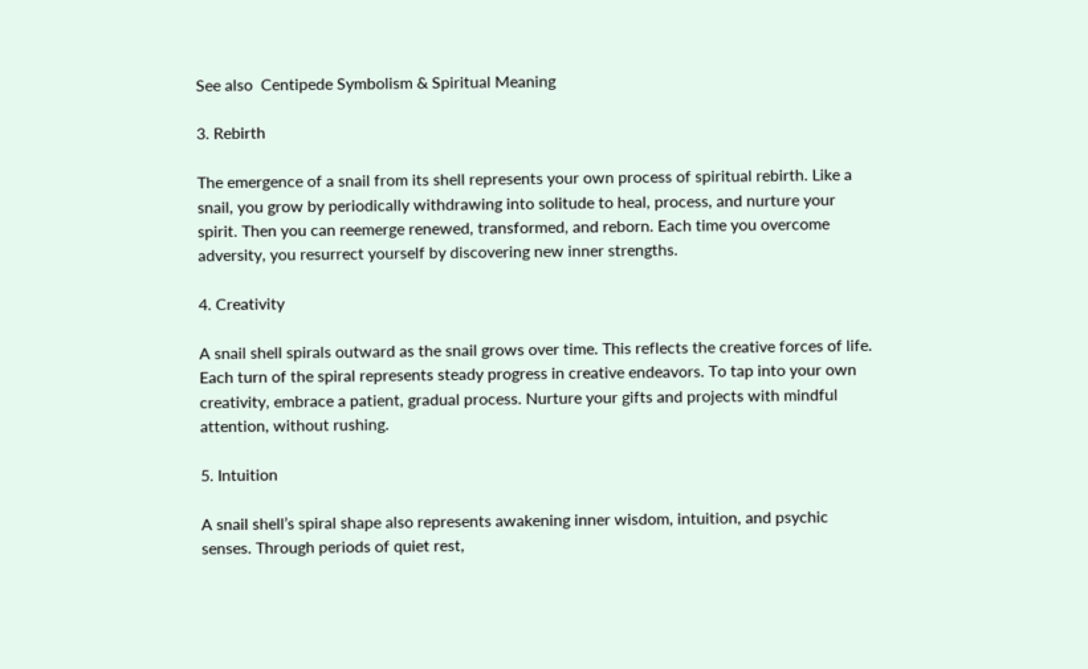See also  Centipede Symbolism & Spiritual Meaning

3. Rebirth

The emergence of a snail from its shell represents your own process of spiritual rebirth. Like a snail, you grow by periodically withdrawing into solitude to heal, process, and nurture your spirit. Then you can reemerge renewed, transformed, and reborn. Each time you overcome adversity, you resurrect yourself by discovering new inner strengths.

4. Creativity

A snail shell spirals outward as the snail grows over time. This reflects the creative forces of life. Each turn of the spiral represents steady progress in creative endeavors. To tap into your own creativity, embrace a patient, gradual process. Nurture your gifts and projects with mindful attention, without rushing.

5. Intuition

A snail shell’s spiral shape also represents awakening inner wisdom, intuition, and psychic senses. Through periods of quiet rest,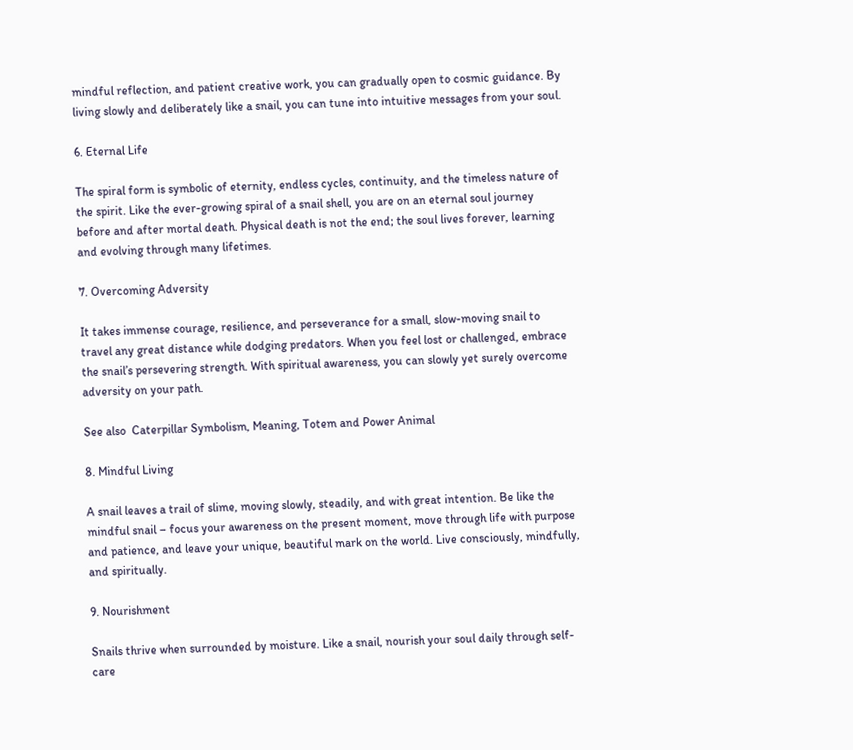mindful reflection, and patient creative work, you can gradually open to cosmic guidance. By living slowly and deliberately like a snail, you can tune into intuitive messages from your soul.

6. Eternal Life

The spiral form is symbolic of eternity, endless cycles, continuity, and the timeless nature of the spirit. Like the ever-growing spiral of a snail shell, you are on an eternal soul journey before and after mortal death. Physical death is not the end; the soul lives forever, learning and evolving through many lifetimes.

7. Overcoming Adversity

It takes immense courage, resilience, and perseverance for a small, slow-moving snail to travel any great distance while dodging predators. When you feel lost or challenged, embrace the snail’s persevering strength. With spiritual awareness, you can slowly yet surely overcome adversity on your path.

See also  Caterpillar Symbolism, Meaning, Totem and Power Animal

8. Mindful Living

A snail leaves a trail of slime, moving slowly, steadily, and with great intention. Be like the mindful snail – focus your awareness on the present moment, move through life with purpose and patience, and leave your unique, beautiful mark on the world. Live consciously, mindfully, and spiritually.

9. Nourishment

Snails thrive when surrounded by moisture. Like a snail, nourish your soul daily through self-care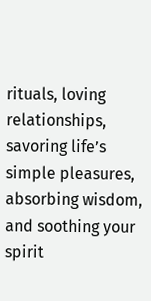rituals, loving relationships, savoring life’s simple pleasures, absorbing wisdom, and soothing your spirit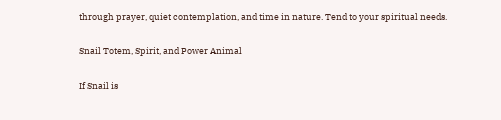through prayer, quiet contemplation, and time in nature. Tend to your spiritual needs.

Snail Totem, Spirit, and Power Animal

If Snail is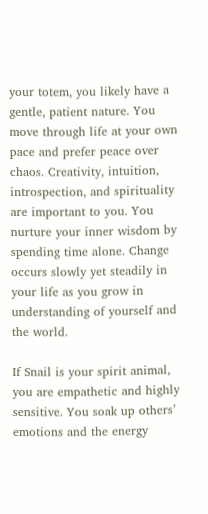your totem, you likely have a gentle, patient nature. You move through life at your own pace and prefer peace over chaos. Creativity, intuition, introspection, and spirituality are important to you. You nurture your inner wisdom by spending time alone. Change occurs slowly yet steadily in your life as you grow in understanding of yourself and the world.

If Snail is your spirit animal, you are empathetic and highly sensitive. You soak up others’ emotions and the energy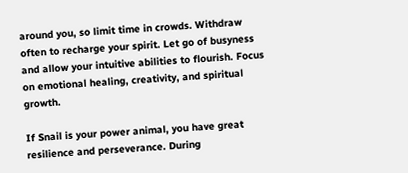around you, so limit time in crowds. Withdraw often to recharge your spirit. Let go of busyness and allow your intuitive abilities to flourish. Focus on emotional healing, creativity, and spiritual growth.

If Snail is your power animal, you have great resilience and perseverance. During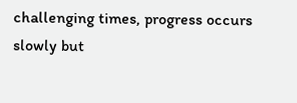challenging times, progress occurs slowly but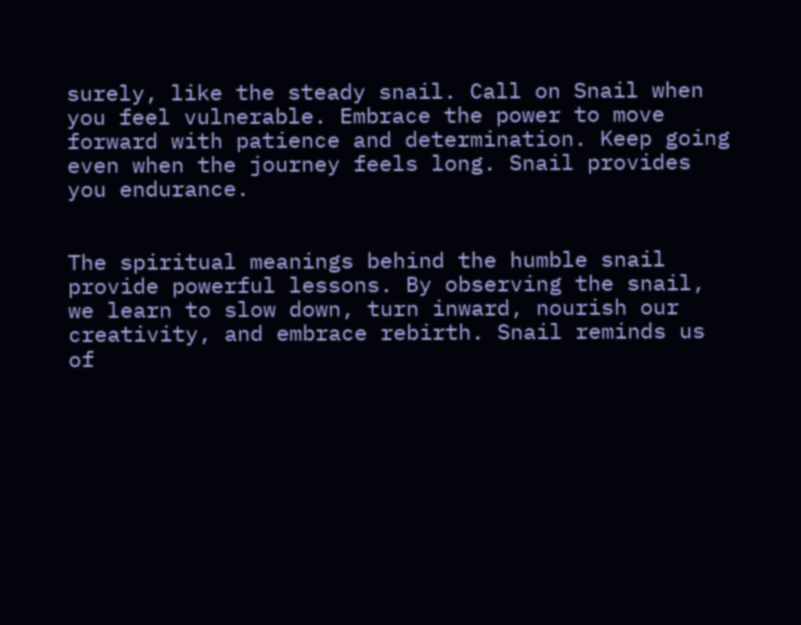surely, like the steady snail. Call on Snail when you feel vulnerable. Embrace the power to move forward with patience and determination. Keep going even when the journey feels long. Snail provides you endurance.


The spiritual meanings behind the humble snail provide powerful lessons. By observing the snail, we learn to slow down, turn inward, nourish our creativity, and embrace rebirth. Snail reminds us of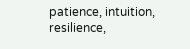patience, intuition, resilience,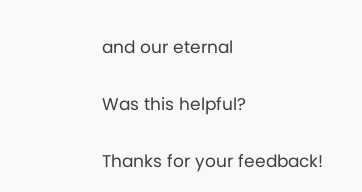and our eternal

Was this helpful?

Thanks for your feedback!